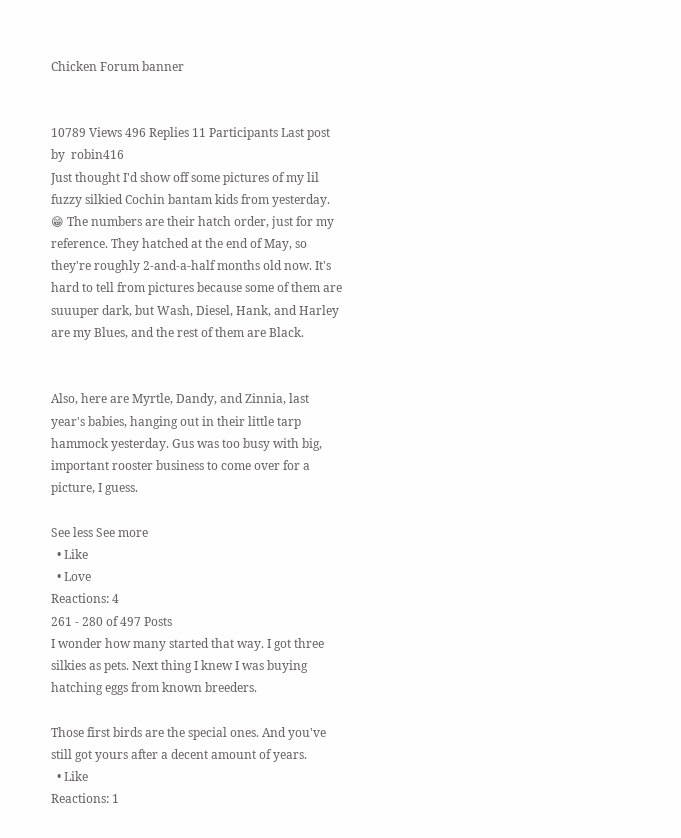Chicken Forum banner


10789 Views 496 Replies 11 Participants Last post by  robin416
Just thought I'd show off some pictures of my lil fuzzy silkied Cochin bantam kids from yesterday. 😁 The numbers are their hatch order, just for my reference. They hatched at the end of May, so they're roughly 2-and-a-half months old now. It's hard to tell from pictures because some of them are suuuper dark, but Wash, Diesel, Hank, and Harley are my Blues, and the rest of them are Black.


Also, here are Myrtle, Dandy, and Zinnia, last year's babies, hanging out in their little tarp hammock yesterday. Gus was too busy with big, important rooster business to come over for a picture, I guess.

See less See more
  • Like
  • Love
Reactions: 4
261 - 280 of 497 Posts
I wonder how many started that way. I got three silkies as pets. Next thing I knew I was buying hatching eggs from known breeders.

Those first birds are the special ones. And you've still got yours after a decent amount of years.
  • Like
Reactions: 1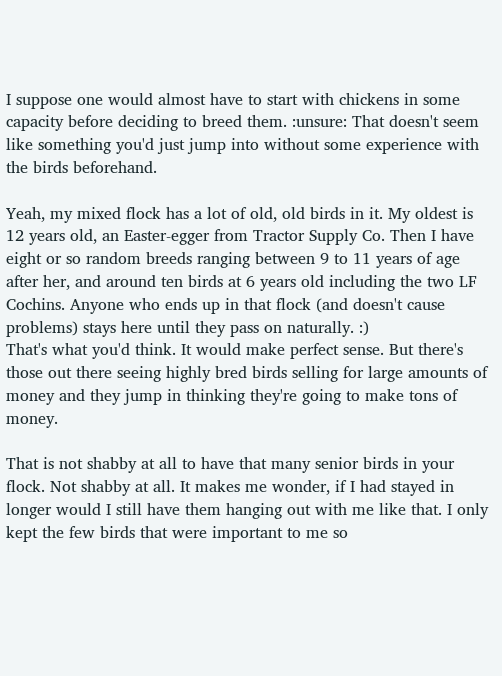I suppose one would almost have to start with chickens in some capacity before deciding to breed them. :unsure: That doesn't seem like something you'd just jump into without some experience with the birds beforehand.

Yeah, my mixed flock has a lot of old, old birds in it. My oldest is 12 years old, an Easter-egger from Tractor Supply Co. Then I have eight or so random breeds ranging between 9 to 11 years of age after her, and around ten birds at 6 years old including the two LF Cochins. Anyone who ends up in that flock (and doesn't cause problems) stays here until they pass on naturally. :)
That's what you'd think. It would make perfect sense. But there's those out there seeing highly bred birds selling for large amounts of money and they jump in thinking they're going to make tons of money.

That is not shabby at all to have that many senior birds in your flock. Not shabby at all. It makes me wonder, if I had stayed in longer would I still have them hanging out with me like that. I only kept the few birds that were important to me so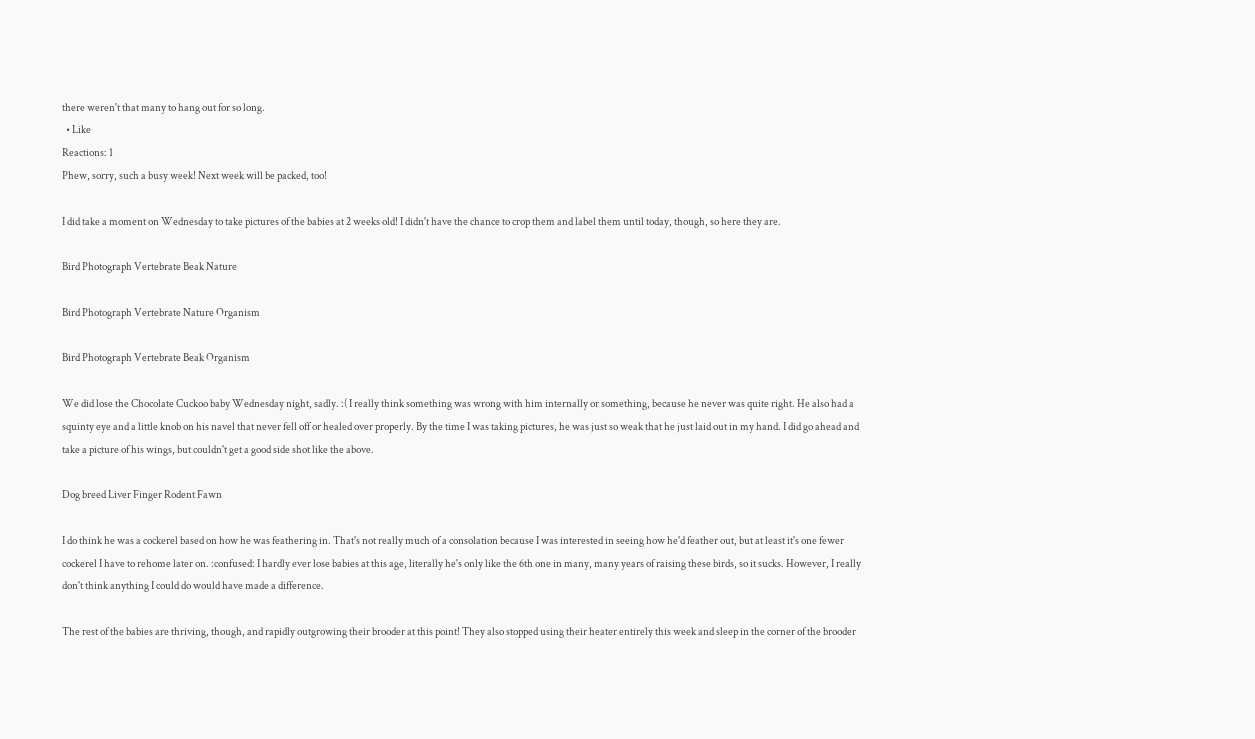there weren't that many to hang out for so long.
  • Like
Reactions: 1
Phew, sorry, such a busy week! Next week will be packed, too!

I did take a moment on Wednesday to take pictures of the babies at 2 weeks old! I didn't have the chance to crop them and label them until today, though, so here they are.

Bird Photograph Vertebrate Beak Nature

Bird Photograph Vertebrate Nature Organism

Bird Photograph Vertebrate Beak Organism

We did lose the Chocolate Cuckoo baby Wednesday night, sadly. :( I really think something was wrong with him internally or something, because he never was quite right. He also had a squinty eye and a little knob on his navel that never fell off or healed over properly. By the time I was taking pictures, he was just so weak that he just laid out in my hand. I did go ahead and take a picture of his wings, but couldn't get a good side shot like the above.

Dog breed Liver Finger Rodent Fawn

I do think he was a cockerel based on how he was feathering in. That's not really much of a consolation because I was interested in seeing how he'd feather out, but at least it's one fewer cockerel I have to rehome later on. :confused: I hardly ever lose babies at this age, literally he's only like the 6th one in many, many years of raising these birds, so it sucks. However, I really don't think anything I could do would have made a difference.

The rest of the babies are thriving, though, and rapidly outgrowing their brooder at this point! They also stopped using their heater entirely this week and sleep in the corner of the brooder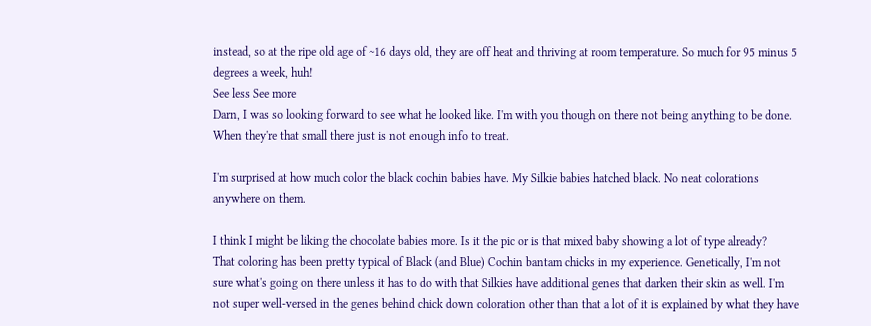instead, so at the ripe old age of ~16 days old, they are off heat and thriving at room temperature. So much for 95 minus 5 degrees a week, huh!
See less See more
Darn, I was so looking forward to see what he looked like. I'm with you though on there not being anything to be done. When they're that small there just is not enough info to treat.

I'm surprised at how much color the black cochin babies have. My Silkie babies hatched black. No neat colorations anywhere on them.

I think I might be liking the chocolate babies more. Is it the pic or is that mixed baby showing a lot of type already?
That coloring has been pretty typical of Black (and Blue) Cochin bantam chicks in my experience. Genetically, I'm not sure what's going on there unless it has to do with that Silkies have additional genes that darken their skin as well. I'm not super well-versed in the genes behind chick down coloration other than that a lot of it is explained by what they have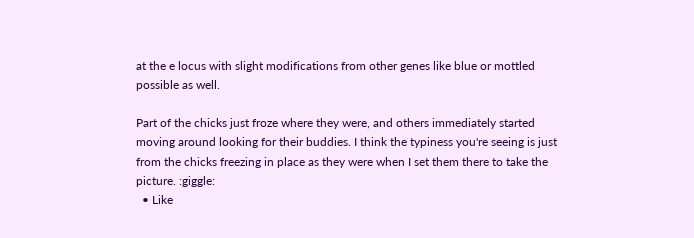at the e locus with slight modifications from other genes like blue or mottled possible as well.

Part of the chicks just froze where they were, and others immediately started moving around looking for their buddies. I think the typiness you're seeing is just from the chicks freezing in place as they were when I set them there to take the picture. :giggle:
  • Like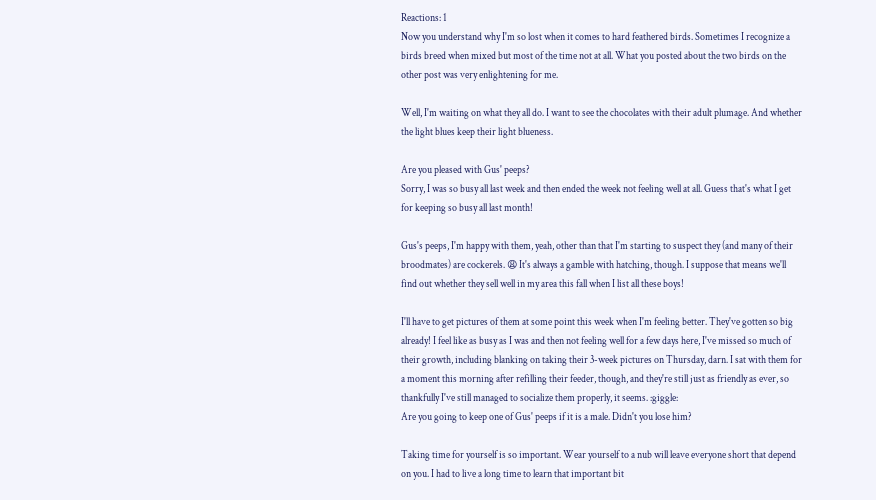Reactions: 1
Now you understand why I'm so lost when it comes to hard feathered birds. Sometimes I recognize a birds breed when mixed but most of the time not at all. What you posted about the two birds on the other post was very enlightening for me.

Well, I'm waiting on what they all do. I want to see the chocolates with their adult plumage. And whether the light blues keep their light blueness.

Are you pleased with Gus' peeps?
Sorry, I was so busy all last week and then ended the week not feeling well at all. Guess that's what I get for keeping so busy all last month!

Gus's peeps, I'm happy with them, yeah, other than that I'm starting to suspect they (and many of their broodmates) are cockerels. 😩 It's always a gamble with hatching, though. I suppose that means we'll find out whether they sell well in my area this fall when I list all these boys!

I'll have to get pictures of them at some point this week when I'm feeling better. They've gotten so big already! I feel like as busy as I was and then not feeling well for a few days here, I've missed so much of their growth, including blanking on taking their 3-week pictures on Thursday, darn. I sat with them for a moment this morning after refilling their feeder, though, and they're still just as friendly as ever, so thankfully I've still managed to socialize them properly, it seems. :giggle:
Are you going to keep one of Gus' peeps if it is a male. Didn't you lose him?

Taking time for yourself is so important. Wear yourself to a nub will leave everyone short that depend on you. I had to live a long time to learn that important bit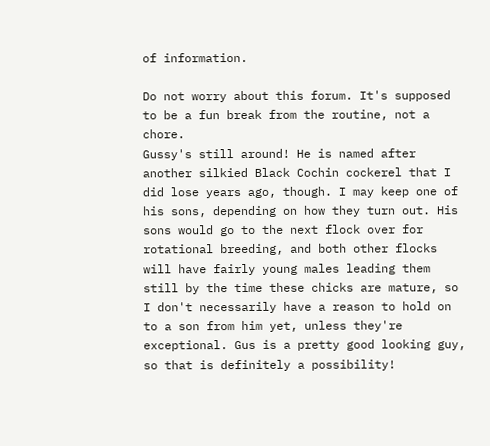of information.

Do not worry about this forum. It's supposed to be a fun break from the routine, not a chore.
Gussy's still around! He is named after another silkied Black Cochin cockerel that I did lose years ago, though. I may keep one of his sons, depending on how they turn out. His sons would go to the next flock over for rotational breeding, and both other flocks will have fairly young males leading them still by the time these chicks are mature, so I don't necessarily have a reason to hold on to a son from him yet, unless they're exceptional. Gus is a pretty good looking guy, so that is definitely a possibility!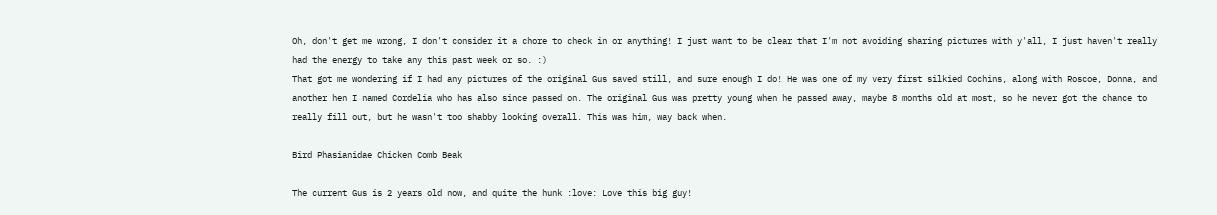Oh, don't get me wrong, I don't consider it a chore to check in or anything! I just want to be clear that I'm not avoiding sharing pictures with y'all, I just haven't really had the energy to take any this past week or so. :)
That got me wondering if I had any pictures of the original Gus saved still, and sure enough I do! He was one of my very first silkied Cochins, along with Roscoe, Donna, and another hen I named Cordelia who has also since passed on. The original Gus was pretty young when he passed away, maybe 8 months old at most, so he never got the chance to really fill out, but he wasn't too shabby looking overall. This was him, way back when.

Bird Phasianidae Chicken Comb Beak

The current Gus is 2 years old now, and quite the hunk :love: Love this big guy!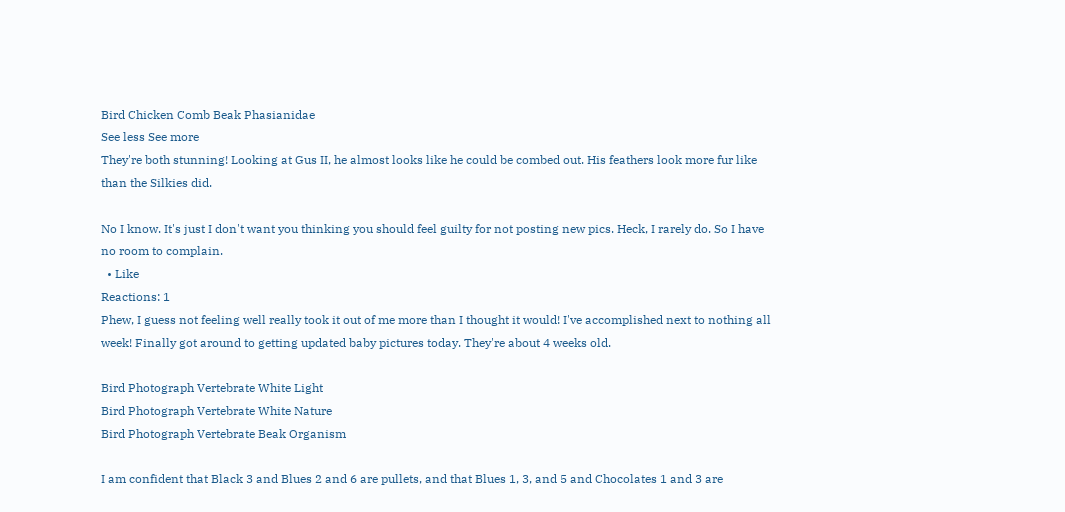Bird Chicken Comb Beak Phasianidae
See less See more
They're both stunning! Looking at Gus II, he almost looks like he could be combed out. His feathers look more fur like than the Silkies did.

No I know. It's just I don't want you thinking you should feel guilty for not posting new pics. Heck, I rarely do. So I have no room to complain.
  • Like
Reactions: 1
Phew, I guess not feeling well really took it out of me more than I thought it would! I've accomplished next to nothing all week! Finally got around to getting updated baby pictures today. They're about 4 weeks old.

Bird Photograph Vertebrate White Light
Bird Photograph Vertebrate White Nature
Bird Photograph Vertebrate Beak Organism

I am confident that Black 3 and Blues 2 and 6 are pullets, and that Blues 1, 3, and 5 and Chocolates 1 and 3 are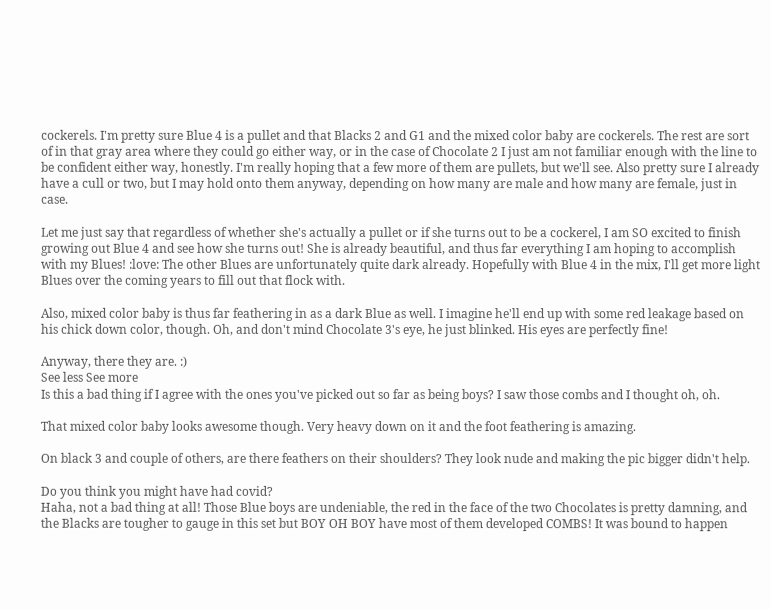cockerels. I'm pretty sure Blue 4 is a pullet and that Blacks 2 and G1 and the mixed color baby are cockerels. The rest are sort of in that gray area where they could go either way, or in the case of Chocolate 2 I just am not familiar enough with the line to be confident either way, honestly. I'm really hoping that a few more of them are pullets, but we'll see. Also pretty sure I already have a cull or two, but I may hold onto them anyway, depending on how many are male and how many are female, just in case.

Let me just say that regardless of whether she's actually a pullet or if she turns out to be a cockerel, I am SO excited to finish growing out Blue 4 and see how she turns out! She is already beautiful, and thus far everything I am hoping to accomplish with my Blues! :love: The other Blues are unfortunately quite dark already. Hopefully with Blue 4 in the mix, I'll get more light Blues over the coming years to fill out that flock with.

Also, mixed color baby is thus far feathering in as a dark Blue as well. I imagine he'll end up with some red leakage based on his chick down color, though. Oh, and don't mind Chocolate 3's eye, he just blinked. His eyes are perfectly fine!

Anyway, there they are. :)
See less See more
Is this a bad thing if I agree with the ones you've picked out so far as being boys? I saw those combs and I thought oh, oh.

That mixed color baby looks awesome though. Very heavy down on it and the foot feathering is amazing.

On black 3 and couple of others, are there feathers on their shoulders? They look nude and making the pic bigger didn't help.

Do you think you might have had covid?
Haha, not a bad thing at all! Those Blue boys are undeniable, the red in the face of the two Chocolates is pretty damning, and the Blacks are tougher to gauge in this set but BOY OH BOY have most of them developed COMBS! It was bound to happen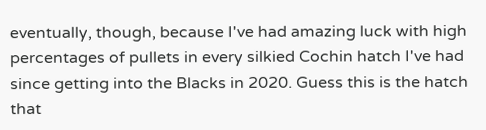eventually, though, because I've had amazing luck with high percentages of pullets in every silkied Cochin hatch I've had since getting into the Blacks in 2020. Guess this is the hatch that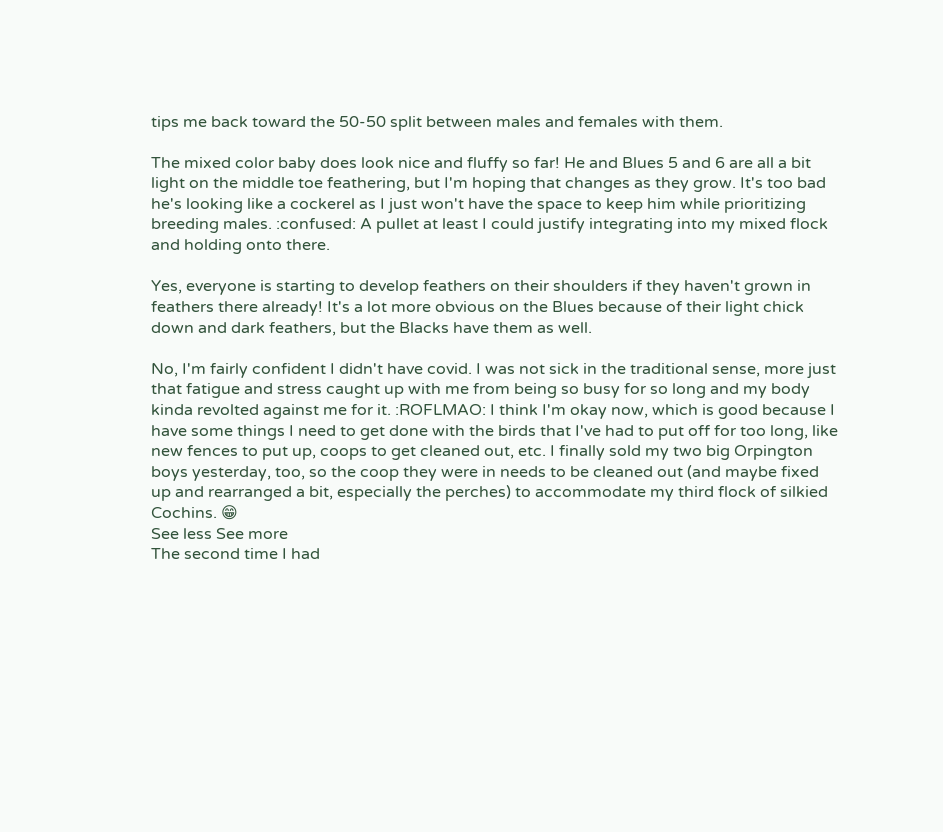tips me back toward the 50-50 split between males and females with them.

The mixed color baby does look nice and fluffy so far! He and Blues 5 and 6 are all a bit light on the middle toe feathering, but I'm hoping that changes as they grow. It's too bad he's looking like a cockerel as I just won't have the space to keep him while prioritizing breeding males. :confused: A pullet at least I could justify integrating into my mixed flock and holding onto there.

Yes, everyone is starting to develop feathers on their shoulders if they haven't grown in feathers there already! It's a lot more obvious on the Blues because of their light chick down and dark feathers, but the Blacks have them as well.

No, I'm fairly confident I didn't have covid. I was not sick in the traditional sense, more just that fatigue and stress caught up with me from being so busy for so long and my body kinda revolted against me for it. :ROFLMAO: I think I'm okay now, which is good because I have some things I need to get done with the birds that I've had to put off for too long, like new fences to put up, coops to get cleaned out, etc. I finally sold my two big Orpington boys yesterday, too, so the coop they were in needs to be cleaned out (and maybe fixed up and rearranged a bit, especially the perches) to accommodate my third flock of silkied Cochins. 😁
See less See more
The second time I had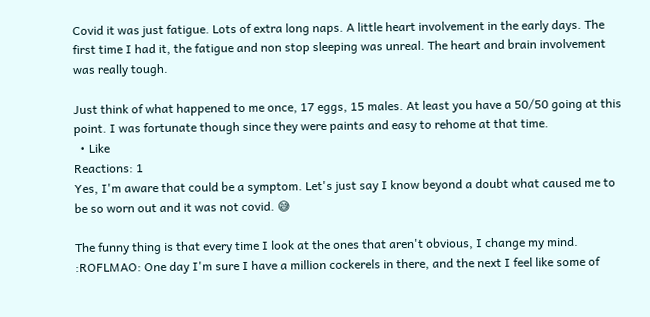Covid it was just fatigue. Lots of extra long naps. A little heart involvement in the early days. The first time I had it, the fatigue and non stop sleeping was unreal. The heart and brain involvement was really tough.

Just think of what happened to me once, 17 eggs, 15 males. At least you have a 50/50 going at this point. I was fortunate though since they were paints and easy to rehome at that time.
  • Like
Reactions: 1
Yes, I'm aware that could be a symptom. Let's just say I know beyond a doubt what caused me to be so worn out and it was not covid. 😅

The funny thing is that every time I look at the ones that aren't obvious, I change my mind. :ROFLMAO: One day I'm sure I have a million cockerels in there, and the next I feel like some of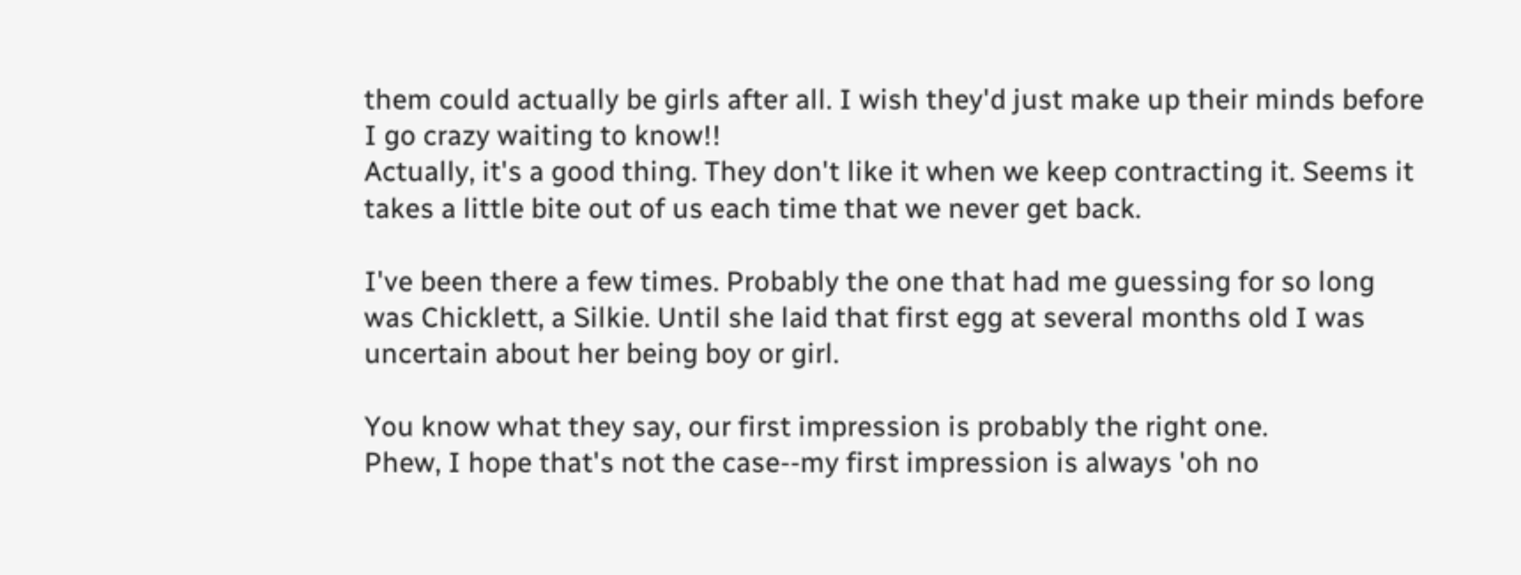them could actually be girls after all. I wish they'd just make up their minds before I go crazy waiting to know!!
Actually, it's a good thing. They don't like it when we keep contracting it. Seems it takes a little bite out of us each time that we never get back.

I've been there a few times. Probably the one that had me guessing for so long was Chicklett, a Silkie. Until she laid that first egg at several months old I was uncertain about her being boy or girl.

You know what they say, our first impression is probably the right one.
Phew, I hope that's not the case--my first impression is always 'oh no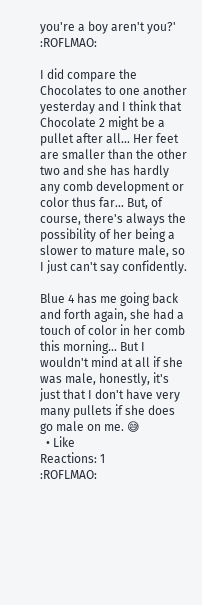you're a boy aren't you?' :ROFLMAO:

I did compare the Chocolates to one another yesterday and I think that Chocolate 2 might be a pullet after all... Her feet are smaller than the other two and she has hardly any comb development or color thus far... But, of course, there's always the possibility of her being a slower to mature male, so I just can't say confidently.

Blue 4 has me going back and forth again, she had a touch of color in her comb this morning... But I wouldn't mind at all if she was male, honestly, it's just that I don't have very many pullets if she does go male on me. 😅
  • Like
Reactions: 1
:ROFLMAO: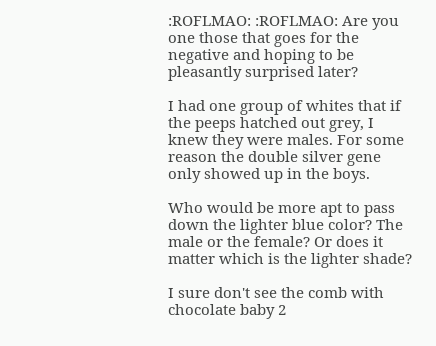:ROFLMAO: :ROFLMAO: Are you one those that goes for the negative and hoping to be pleasantly surprised later?

I had one group of whites that if the peeps hatched out grey, I knew they were males. For some reason the double silver gene only showed up in the boys.

Who would be more apt to pass down the lighter blue color? The male or the female? Or does it matter which is the lighter shade?

I sure don't see the comb with chocolate baby 2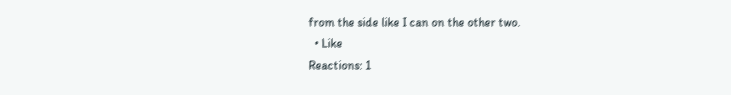from the side like I can on the other two.
  • Like
Reactions: 1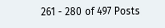261 - 280 of 497 Posts